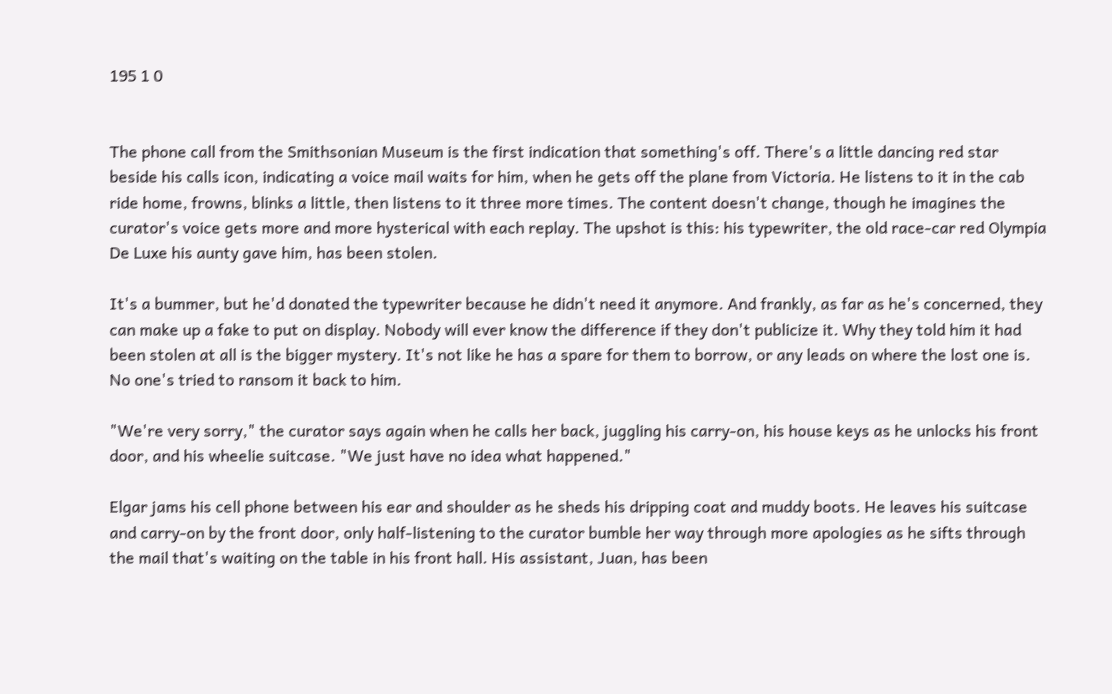195 1 0


The phone call from the Smithsonian Museum is the first indication that something's off. There's a little dancing red star beside his calls icon, indicating a voice mail waits for him, when he gets off the plane from Victoria. He listens to it in the cab ride home, frowns, blinks a little, then listens to it three more times. The content doesn't change, though he imagines the curator's voice gets more and more hysterical with each replay. The upshot is this: his typewriter, the old race-car red Olympia De Luxe his aunty gave him, has been stolen.

It's a bummer, but he'd donated the typewriter because he didn't need it anymore. And frankly, as far as he's concerned, they can make up a fake to put on display. Nobody will ever know the difference if they don't publicize it. Why they told him it had been stolen at all is the bigger mystery. It's not like he has a spare for them to borrow, or any leads on where the lost one is. No one's tried to ransom it back to him.

"We're very sorry," the curator says again when he calls her back, juggling his carry-on, his house keys as he unlocks his front door, and his wheelie suitcase. "We just have no idea what happened."

Elgar jams his cell phone between his ear and shoulder as he sheds his dripping coat and muddy boots. He leaves his suitcase and carry-on by the front door, only half-listening to the curator bumble her way through more apologies as he sifts through the mail that's waiting on the table in his front hall. His assistant, Juan, has been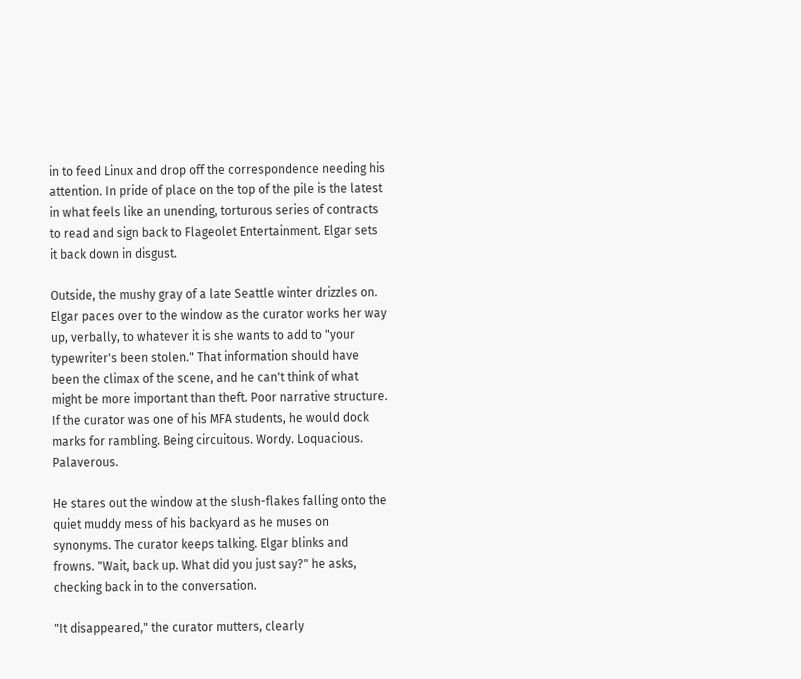in to feed Linux and drop off the correspondence needing his attention. In pride of place on the top of the pile is the latest in what feels like an unending, torturous series of contracts to read and sign back to Flageolet Entertainment. Elgar sets it back down in disgust.

Outside, the mushy gray of a late Seattle winter drizzles on. Elgar paces over to the window as the curator works her way up, verbally, to whatever it is she wants to add to "your typewriter's been stolen." That information should have been the climax of the scene, and he can't think of what might be more important than theft. Poor narrative structure. If the curator was one of his MFA students, he would dock marks for rambling. Being circuitous. Wordy. Loquacious. Palaverous.

He stares out the window at the slush-flakes falling onto the quiet muddy mess of his backyard as he muses on synonyms. The curator keeps talking. Elgar blinks and frowns. "Wait, back up. What did you just say?" he asks, checking back in to the conversation.

"It disappeared," the curator mutters, clearly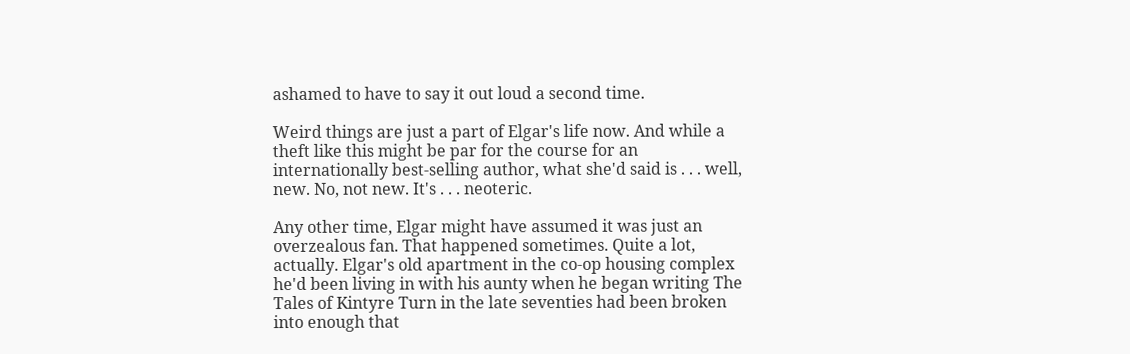ashamed to have to say it out loud a second time.

Weird things are just a part of Elgar's life now. And while a theft like this might be par for the course for an internationally best-selling author, what she'd said is . . . well, new. No, not new. It's . . . neoteric.

Any other time, Elgar might have assumed it was just an overzealous fan. That happened sometimes. Quite a lot, actually. Elgar's old apartment in the co-op housing complex he'd been living in with his aunty when he began writing The Tales of Kintyre Turn in the late seventies had been broken into enough that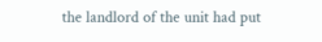the landlord of the unit had put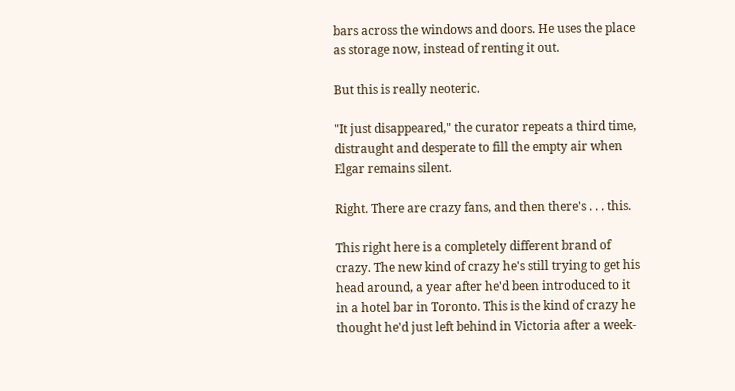bars across the windows and doors. He uses the place as storage now, instead of renting it out.

But this is really neoteric.

"It just disappeared," the curator repeats a third time, distraught and desperate to fill the empty air when Elgar remains silent.

Right. There are crazy fans, and then there's . . . this.

This right here is a completely different brand of crazy. The new kind of crazy he's still trying to get his head around, a year after he'd been introduced to it in a hotel bar in Toronto. This is the kind of crazy he thought he'd just left behind in Victoria after a week-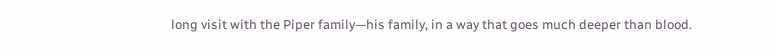long visit with the Piper family—his family, in a way that goes much deeper than blood.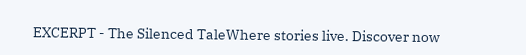EXCERPT - The Silenced TaleWhere stories live. Discover now